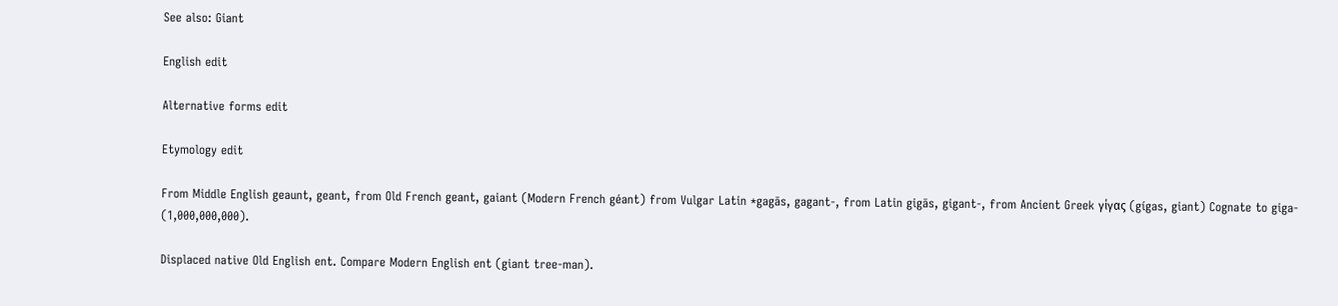See also: Giant

English edit

Alternative forms edit

Etymology edit

From Middle English geaunt, geant, from Old French geant, gaiant (Modern French géant) from Vulgar Latin *gagās, gagant-, from Latin gigās, gigant-, from Ancient Greek γίγας (gígas, giant) Cognate to giga- (1,000,000,000).

Displaced native Old English ent. Compare Modern English ent (giant tree-man).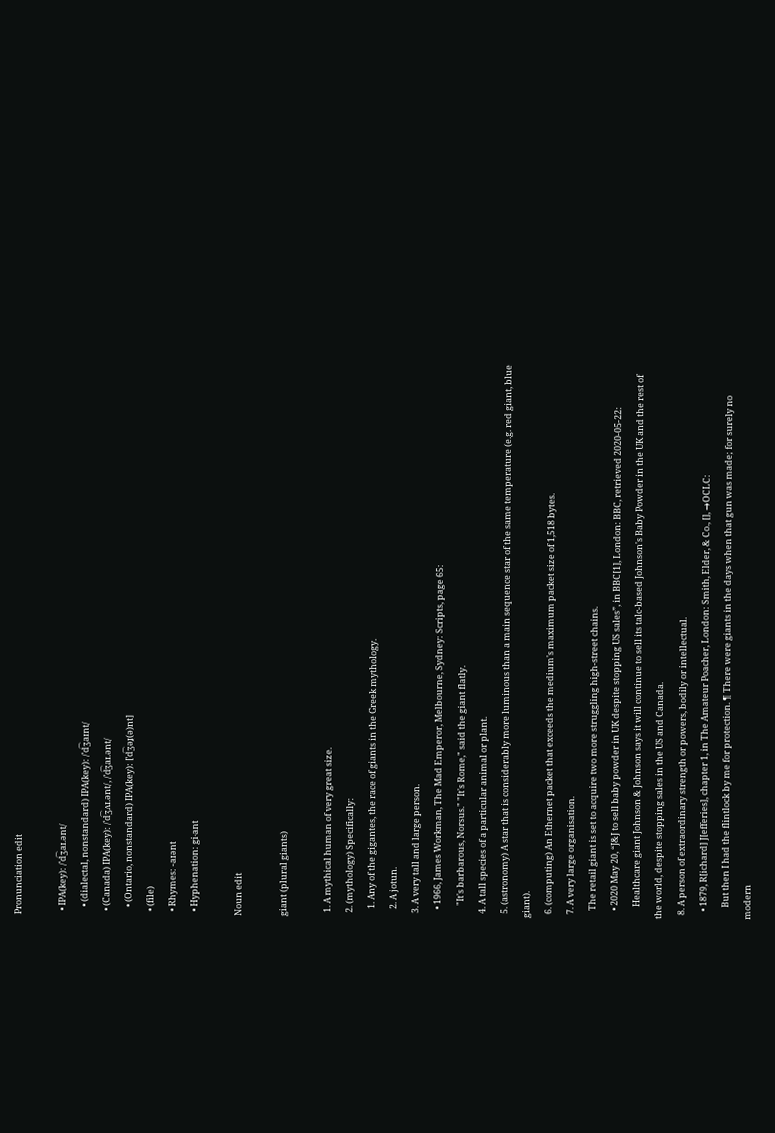Pronunciation edit

  • IPA(key): /ˈd͡ʒaɪ.ənt/
    • (dialectal, nonstandard) IPA(key): /ˈd͡ʒaɪnt/
  • (Canada) IPA(key): /ˈd͡ʒʌɪ.ənt/, /ˈd͡ʒaɪ.ənt/
    • (Ontario, nonstandard) IPA(key): [ˈd͡ʒəɪ̯(ə)nt]
  • (file)
  • Rhymes: -aɪənt
  • Hyphenation: gi‧ant

Noun edit

giant (plural giants)

  1. A mythical human of very great size.
  2. (mythology) Specifically:
    1. Any of the gigantes, the race of giants in the Greek mythology.
    2. A jotun.
  3. A very tall and large person.
    • 1966, James Workman, The Mad Emperor, Melbourne, Sydney: Scripts, page 65:
      "It's barbarous, Norsus." "It's Rome," said the giant flatly.
  4. A tall species of a particular animal or plant.
  5. (astronomy) A star that is considerably more luminous than a main sequence star of the same temperature (e.g. red giant, blue giant).
  6. (computing) An Ethernet packet that exceeds the medium's maximum packet size of 1,518 bytes.
  7. A very large organisation.
    The retail giant is set to acquire two more struggling high-street chains.
    • 2020 May 20, “J&J to sell baby powder in UK despite stopping US sales”, in BBC[1], London: BBC, retrieved 2020-05-22:
      Healthcare giant Johnson & Johnson says it will continue to sell its talc-based Johnson's Baby Powder in the UK and the rest of the world, despite stopping sales in the US and Canada.
  8. A person of extraordinary strength or powers, bodily or intellectual.
    • 1879, R[ichard] J[efferies], chapter 1, in The Amateur Poacher, London: Smith, Elder, & Co., [], →OCLC:
      But then I had the flintlock by me for protection. ¶ There were giants in the days when that gun was made; for surely no modern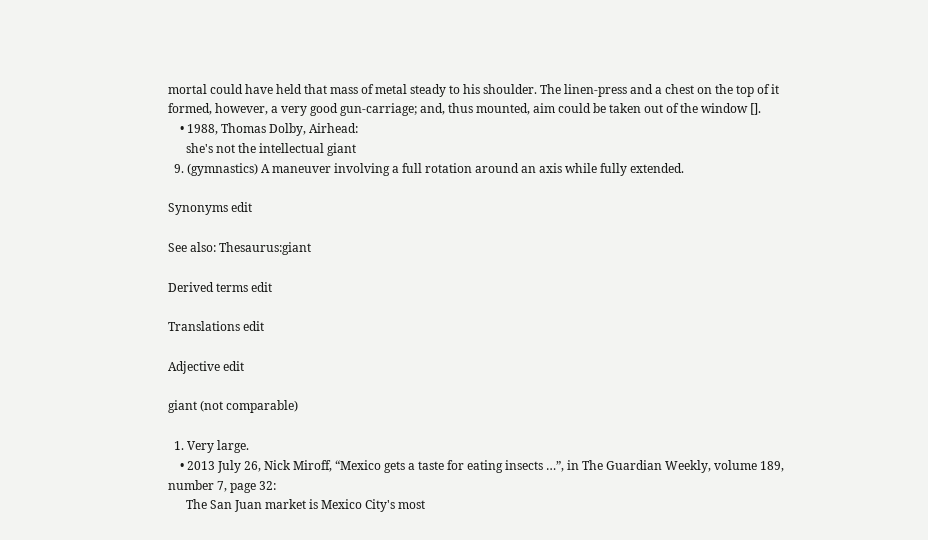mortal could have held that mass of metal steady to his shoulder. The linen-press and a chest on the top of it formed, however, a very good gun-carriage; and, thus mounted, aim could be taken out of the window [].
    • 1988, Thomas Dolby, Airhead:
      she's not the intellectual giant
  9. (gymnastics) A maneuver involving a full rotation around an axis while fully extended.

Synonyms edit

See also: Thesaurus:giant

Derived terms edit

Translations edit

Adjective edit

giant (not comparable)

  1. Very large.
    • 2013 July 26, Nick Miroff, “Mexico gets a taste for eating insects …”, in The Guardian Weekly, volume 189, number 7, page 32:
      The San Juan market is Mexico City's most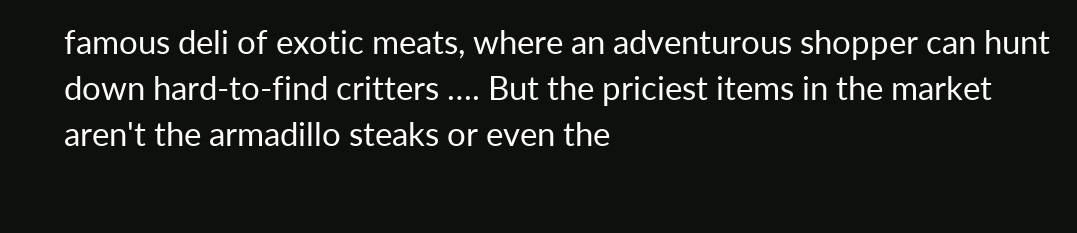famous deli of exotic meats, where an adventurous shopper can hunt down hard-to-find critters …. But the priciest items in the market aren't the armadillo steaks or even the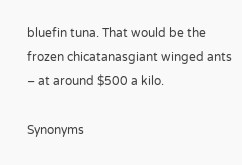bluefin tuna. That would be the frozen chicatanasgiant winged ants – at around $500 a kilo.

Synonyms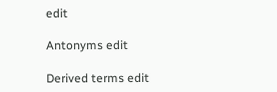edit

Antonyms edit

Derived terms edit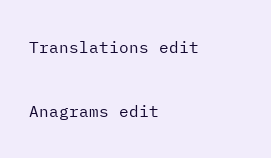Translations edit

Anagrams edit